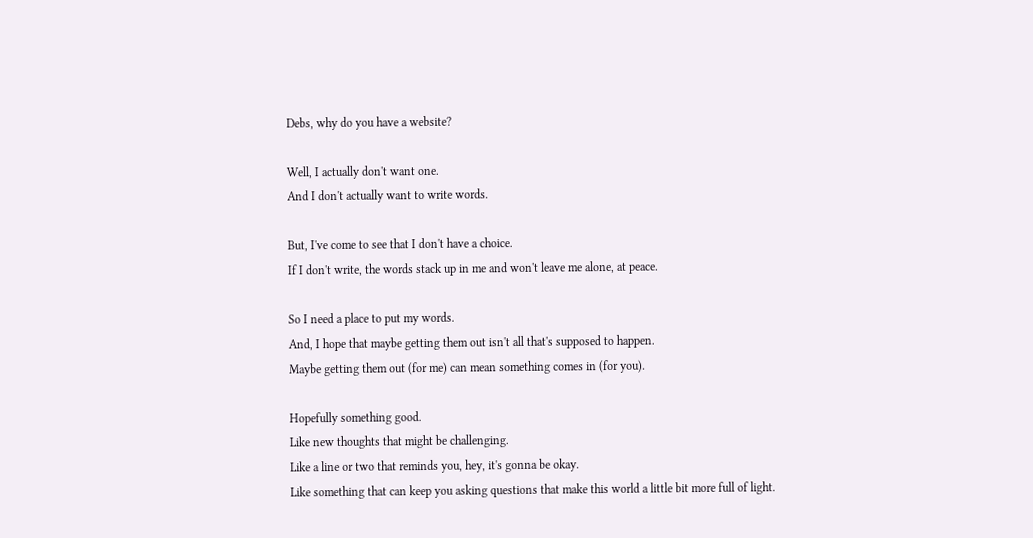Debs, why do you have a website?

Well, I actually don't want one.
And I don't actually want to write words.

But, I've come to see that I don't have a choice.
If I don't write, the words stack up in me and won't leave me alone, at peace.

So I need a place to put my words.
And, I hope that maybe getting them out isn't all that's supposed to happen.
Maybe getting them out (for me) can mean something comes in (for you).

Hopefully something good.
Like new thoughts that might be challenging.
Like a line or two that reminds you, hey, it's gonna be okay.
Like something that can keep you asking questions that make this world a little bit more full of light.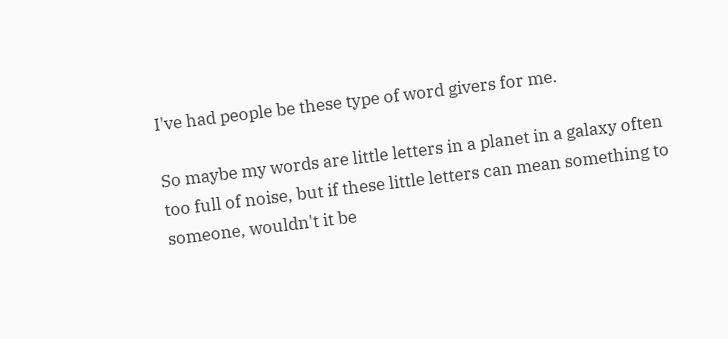I've had people be these type of word givers for me.

So maybe my words are little letters in a planet in a galaxy often too full of noise, but if these little letters can mean something to someone, wouldn't it be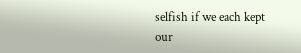selfish if we each kept our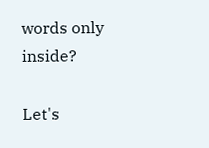words only inside?

Let's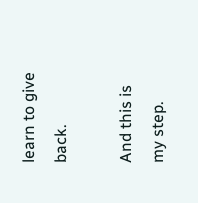learn to give back.

And this is my step.